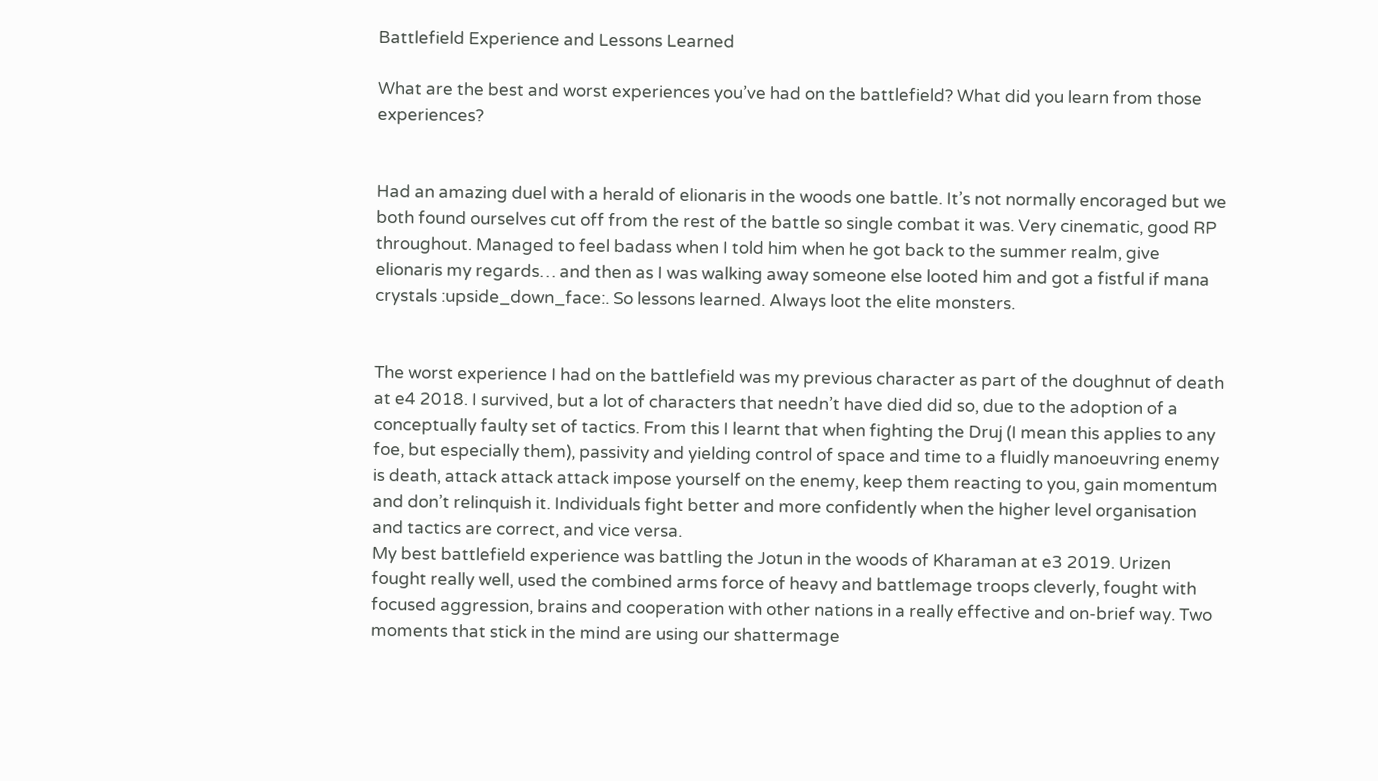Battlefield Experience and Lessons Learned

What are the best and worst experiences you’ve had on the battlefield? What did you learn from those experiences?


Had an amazing duel with a herald of elionaris in the woods one battle. It’s not normally encoraged but we both found ourselves cut off from the rest of the battle so single combat it was. Very cinematic, good RP throughout. Managed to feel badass when I told him when he got back to the summer realm, give elionaris my regards… and then as I was walking away someone else looted him and got a fistful if mana crystals :upside_down_face:. So lessons learned. Always loot the elite monsters.


The worst experience I had on the battlefield was my previous character as part of the doughnut of death at e4 2018. I survived, but a lot of characters that needn’t have died did so, due to the adoption of a conceptually faulty set of tactics. From this I learnt that when fighting the Druj (I mean this applies to any foe, but especially them), passivity and yielding control of space and time to a fluidly manoeuvring enemy is death, attack attack attack impose yourself on the enemy, keep them reacting to you, gain momentum and don’t relinquish it. Individuals fight better and more confidently when the higher level organisation and tactics are correct, and vice versa.
My best battlefield experience was battling the Jotun in the woods of Kharaman at e3 2019. Urizen fought really well, used the combined arms force of heavy and battlemage troops cleverly, fought with focused aggression, brains and cooperation with other nations in a really effective and on-brief way. Two moments that stick in the mind are using our shattermage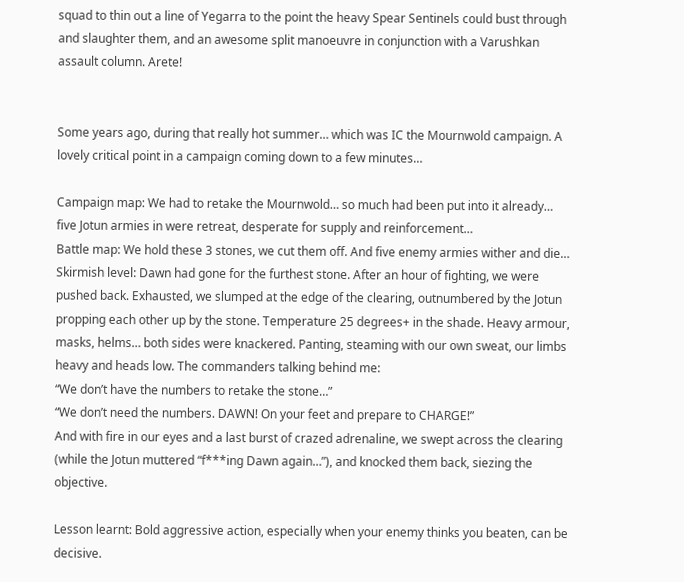squad to thin out a line of Yegarra to the point the heavy Spear Sentinels could bust through and slaughter them, and an awesome split manoeuvre in conjunction with a Varushkan assault column. Arete!


Some years ago, during that really hot summer… which was IC the Mournwold campaign. A lovely critical point in a campaign coming down to a few minutes…

Campaign map: We had to retake the Mournwold… so much had been put into it already… five Jotun armies in were retreat, desperate for supply and reinforcement…
Battle map: We hold these 3 stones, we cut them off. And five enemy armies wither and die…
Skirmish level: Dawn had gone for the furthest stone. After an hour of fighting, we were pushed back. Exhausted, we slumped at the edge of the clearing, outnumbered by the Jotun propping each other up by the stone. Temperature 25 degrees+ in the shade. Heavy armour, masks, helms… both sides were knackered. Panting, steaming with our own sweat, our limbs heavy and heads low. The commanders talking behind me:
“We don’t have the numbers to retake the stone…”
“We don’t need the numbers. DAWN! On your feet and prepare to CHARGE!”
And with fire in our eyes and a last burst of crazed adrenaline, we swept across the clearing (while the Jotun muttered “f***ing Dawn again…”), and knocked them back, siezing the objective.

Lesson learnt: Bold aggressive action, especially when your enemy thinks you beaten, can be decisive.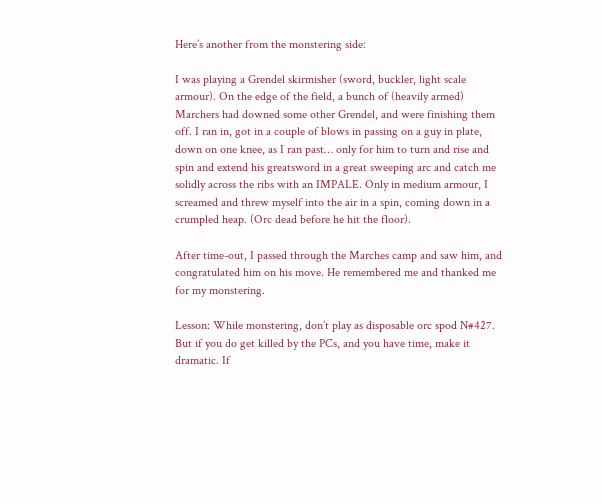Here’s another from the monstering side:

I was playing a Grendel skirmisher (sword, buckler, light scale armour). On the edge of the field, a bunch of (heavily armed) Marchers had downed some other Grendel, and were finishing them off. I ran in, got in a couple of blows in passing on a guy in plate, down on one knee, as I ran past… only for him to turn and rise and spin and extend his greatsword in a great sweeping arc and catch me solidly across the ribs with an IMPALE. Only in medium armour, I screamed and threw myself into the air in a spin, coming down in a crumpled heap. (Orc dead before he hit the floor).

After time-out, I passed through the Marches camp and saw him, and congratulated him on his move. He remembered me and thanked me for my monstering.

Lesson: While monstering, don’t play as disposable orc spod N#427. But if you do get killed by the PCs, and you have time, make it dramatic. If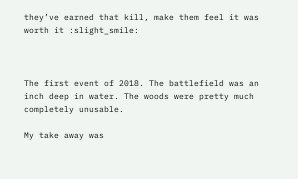they’ve earned that kill, make them feel it was worth it :slight_smile:



The first event of 2018. The battlefield was an inch deep in water. The woods were pretty much completely unusable.

My take away was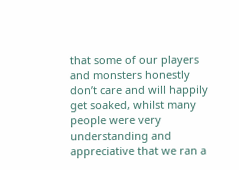that some of our players and monsters honestly don’t care and will happily get soaked, whilst many people were very understanding and appreciative that we ran a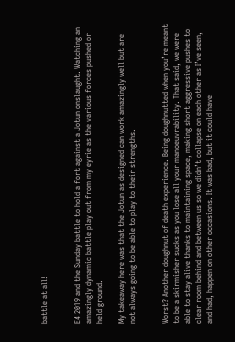battle at all!


E4 2019 and the Sunday battle to hold a fort against a Jotun onslaught. Watching an amazingly dynamic battle play out from my eyrie as the various forces pushed or held ground.

My takeaway here was that the Jotun as designed can work amazingly well but are not always going to be able to play to their strengths.


Worst? Another doughnut of death experience. Being doughnutted when you’re meant to be a skirmisher sucks as you lose all your manoeuvrability. That said, we were able to stay alive thanks to maintaining space, making short aggressive pushes to clear room behind and between us so we didn’t collapse on each other as I’ve seen, and had, happen on other occasions. It was bad, but it could have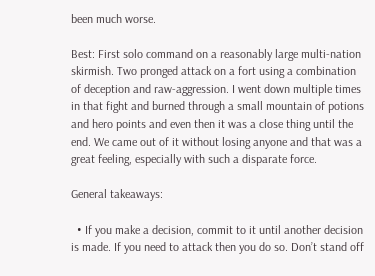been much worse.

Best: First solo command on a reasonably large multi-nation skirmish. Two pronged attack on a fort using a combination of deception and raw-aggression. I went down multiple times in that fight and burned through a small mountain of potions and hero points and even then it was a close thing until the end. We came out of it without losing anyone and that was a great feeling, especially with such a disparate force.

General takeaways:

  • If you make a decision, commit to it until another decision is made. If you need to attack then you do so. Don’t stand off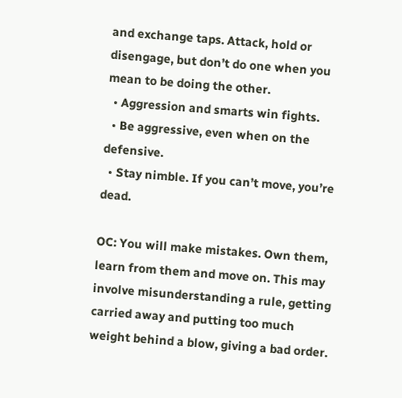and exchange taps. Attack, hold or disengage, but don’t do one when you mean to be doing the other.
  • Aggression and smarts win fights.
  • Be aggressive, even when on the defensive.
  • Stay nimble. If you can’t move, you’re dead.

OC: You will make mistakes. Own them, learn from them and move on. This may involve misunderstanding a rule, getting carried away and putting too much weight behind a blow, giving a bad order.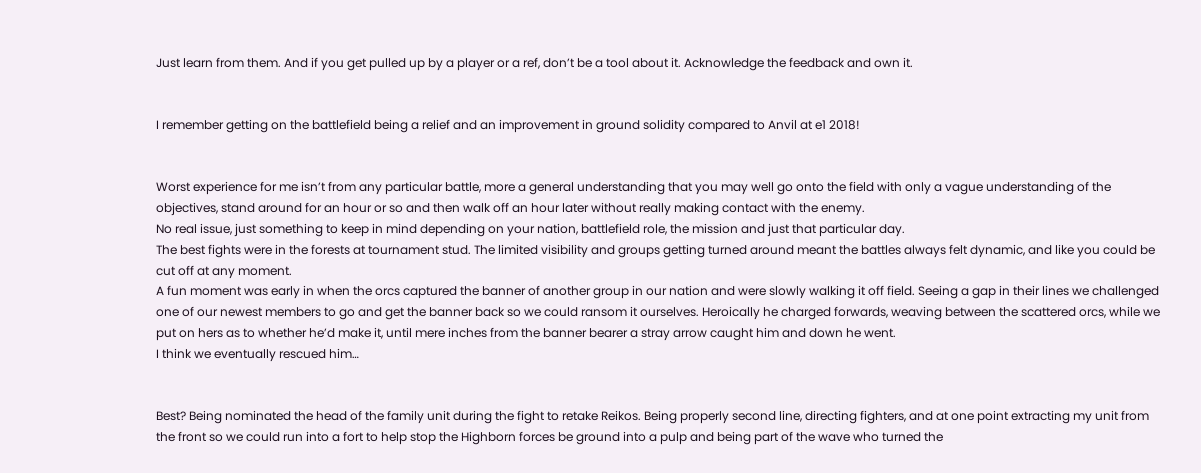Just learn from them. And if you get pulled up by a player or a ref, don’t be a tool about it. Acknowledge the feedback and own it.


I remember getting on the battlefield being a relief and an improvement in ground solidity compared to Anvil at e1 2018!


Worst experience for me isn’t from any particular battle, more a general understanding that you may well go onto the field with only a vague understanding of the objectives, stand around for an hour or so and then walk off an hour later without really making contact with the enemy.
No real issue, just something to keep in mind depending on your nation, battlefield role, the mission and just that particular day.
The best fights were in the forests at tournament stud. The limited visibility and groups getting turned around meant the battles always felt dynamic, and like you could be cut off at any moment.
A fun moment was early in when the orcs captured the banner of another group in our nation and were slowly walking it off field. Seeing a gap in their lines we challenged one of our newest members to go and get the banner back so we could ransom it ourselves. Heroically he charged forwards, weaving between the scattered orcs, while we put on hers as to whether he’d make it, until mere inches from the banner bearer a stray arrow caught him and down he went.
I think we eventually rescued him…


Best? Being nominated the head of the family unit during the fight to retake Reikos. Being properly second line, directing fighters, and at one point extracting my unit from the front so we could run into a fort to help stop the Highborn forces be ground into a pulp and being part of the wave who turned the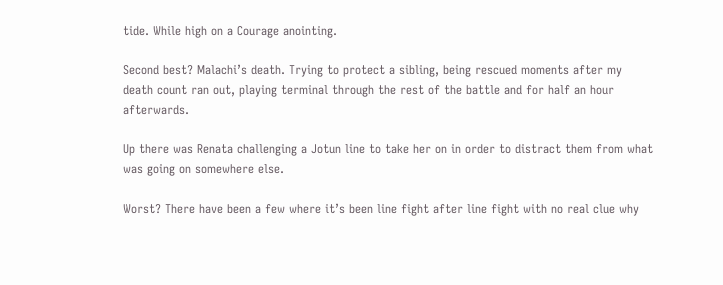tide. While high on a Courage anointing.

Second best? Malachi’s death. Trying to protect a sibling, being rescued moments after my death count ran out, playing terminal through the rest of the battle and for half an hour afterwards.

Up there was Renata challenging a Jotun line to take her on in order to distract them from what was going on somewhere else.

Worst? There have been a few where it’s been line fight after line fight with no real clue why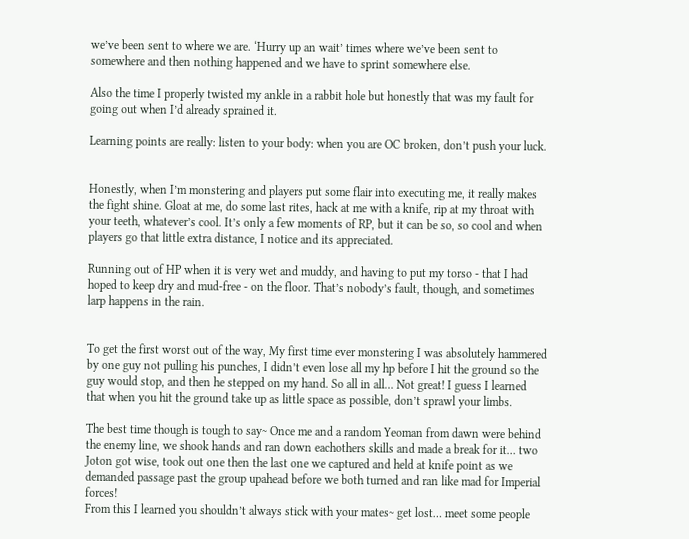we’ve been sent to where we are. ‘Hurry up an wait’ times where we’ve been sent to somewhere and then nothing happened and we have to sprint somewhere else.

Also the time I properly twisted my ankle in a rabbit hole but honestly that was my fault for going out when I’d already sprained it.

Learning points are really: listen to your body: when you are OC broken, don’t push your luck.


Honestly, when I’m monstering and players put some flair into executing me, it really makes the fight shine. Gloat at me, do some last rites, hack at me with a knife, rip at my throat with your teeth, whatever’s cool. It’s only a few moments of RP, but it can be so, so cool and when players go that little extra distance, I notice and its appreciated.

Running out of HP when it is very wet and muddy, and having to put my torso - that I had hoped to keep dry and mud-free - on the floor. That’s nobody’s fault, though, and sometimes larp happens in the rain.


To get the first worst out of the way, My first time ever monstering I was absolutely hammered by one guy not pulling his punches, I didn’t even lose all my hp before I hit the ground so the guy would stop, and then he stepped on my hand. So all in all… Not great! I guess I learned that when you hit the ground take up as little space as possible, don’t sprawl your limbs.

The best time though is tough to say~ Once me and a random Yeoman from dawn were behind the enemy line, we shook hands and ran down eachothers skills and made a break for it… two Joton got wise, took out one then the last one we captured and held at knife point as we demanded passage past the group upahead before we both turned and ran like mad for Imperial forces!
From this I learned you shouldn’t always stick with your mates~ get lost… meet some people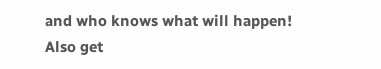and who knows what will happen! Also get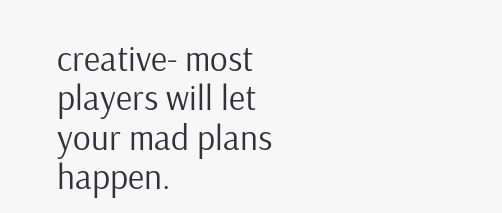creative- most players will let your mad plans happen.